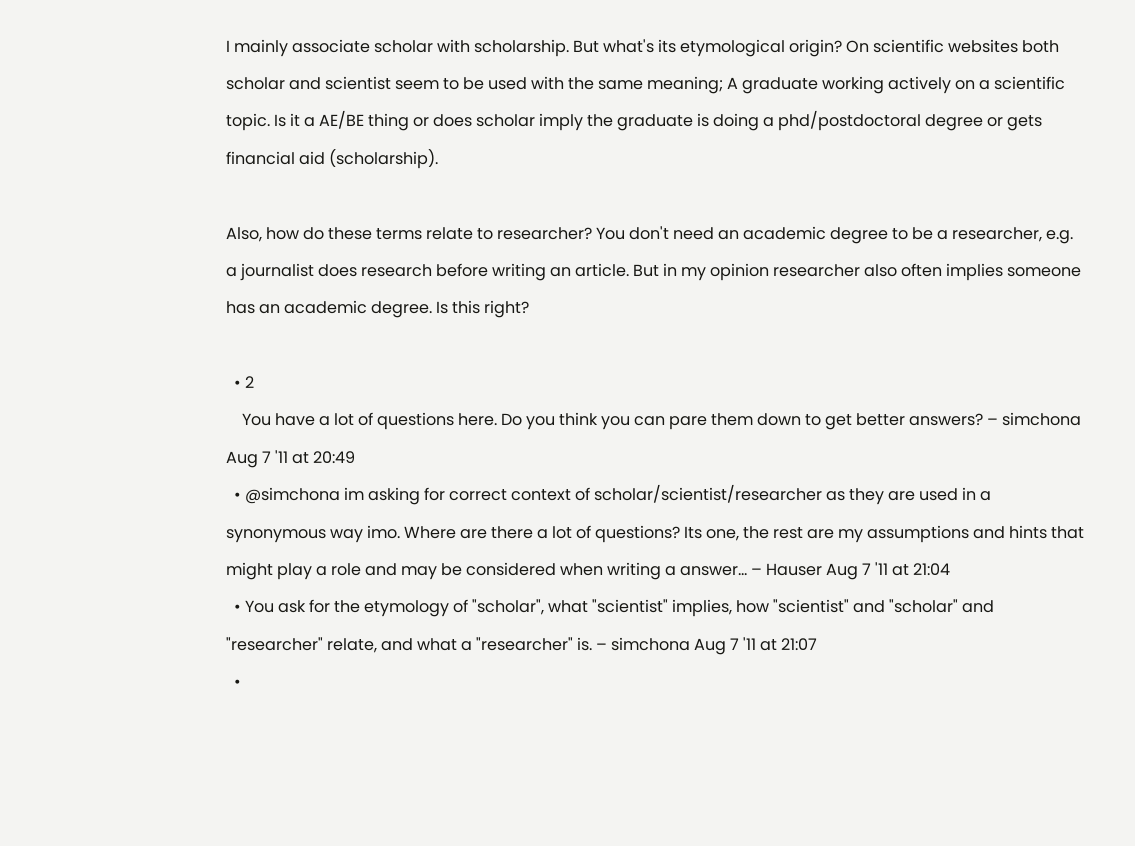I mainly associate scholar with scholarship. But what's its etymological origin? On scientific websites both scholar and scientist seem to be used with the same meaning; A graduate working actively on a scientific topic. Is it a AE/BE thing or does scholar imply the graduate is doing a phd/postdoctoral degree or gets financial aid (scholarship).

Also, how do these terms relate to researcher? You don't need an academic degree to be a researcher, e.g. a journalist does research before writing an article. But in my opinion researcher also often implies someone has an academic degree. Is this right?

  • 2
    You have a lot of questions here. Do you think you can pare them down to get better answers? – simchona Aug 7 '11 at 20:49
  • @simchona im asking for correct context of scholar/scientist/researcher as they are used in a synonymous way imo. Where are there a lot of questions? Its one, the rest are my assumptions and hints that might play a role and may be considered when writing a answer... – Hauser Aug 7 '11 at 21:04
  • You ask for the etymology of "scholar", what "scientist" implies, how "scientist" and "scholar" and "researcher" relate, and what a "researcher" is. – simchona Aug 7 '11 at 21:07
  •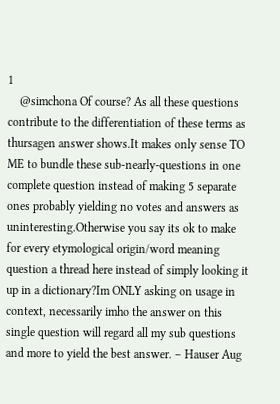1
    @simchona Of course? As all these questions contribute to the differentiation of these terms as thursagen answer shows.It makes only sense TO ME to bundle these sub-nearly-questions in one complete question instead of making 5 separate ones probably yielding no votes and answers as uninteresting.Otherwise you say its ok to make for every etymological origin/word meaning question a thread here instead of simply looking it up in a dictionary?Im ONLY asking on usage in context, necessarily imho the answer on this single question will regard all my sub questions and more to yield the best answer. – Hauser Aug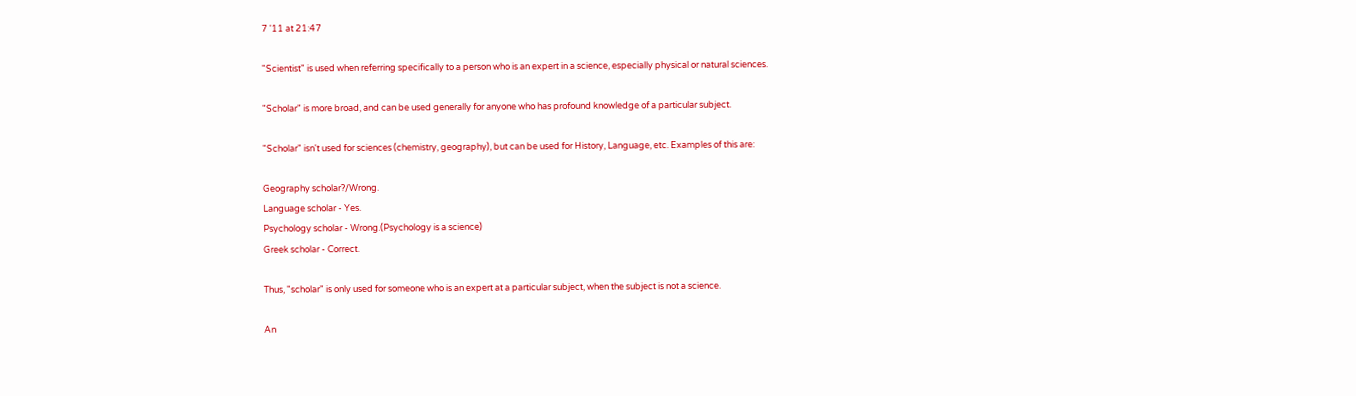7 '11 at 21:47

"Scientist" is used when referring specifically to a person who is an expert in a science, especially physical or natural sciences.

"Scholar" is more broad, and can be used generally for anyone who has profound knowledge of a particular subject.

"Scholar" isn't used for sciences (chemistry, geography), but can be used for History, Language, etc. Examples of this are:

Geography scholar?/Wrong.
Language scholar - Yes.
Psychology scholar - Wrong.(Psychology is a science)
Greek scholar - Correct.

Thus, "scholar" is only used for someone who is an expert at a particular subject, when the subject is not a science.

An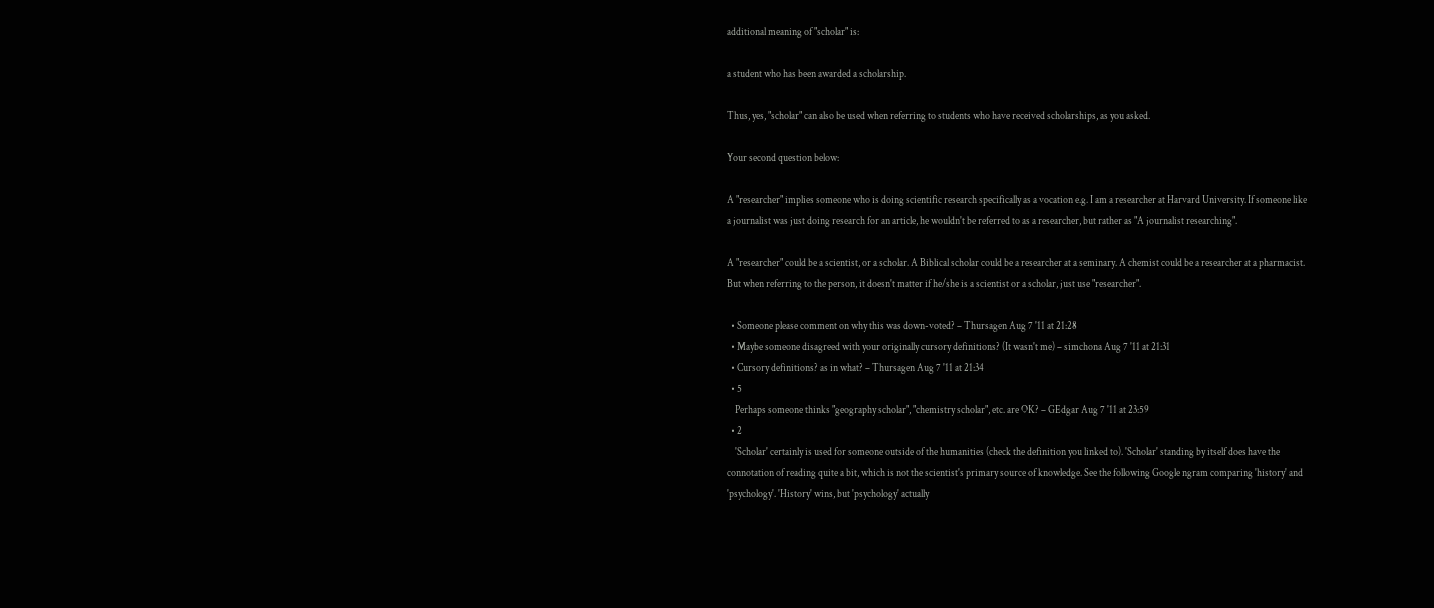additional meaning of "scholar" is:

a student who has been awarded a scholarship.

Thus, yes, "scholar" can also be used when referring to students who have received scholarships, as you asked.

Your second question below:

A "researcher" implies someone who is doing scientific research specifically as a vocation e.g. I am a researcher at Harvard University. If someone like a journalist was just doing research for an article, he wouldn't be referred to as a researcher, but rather as "A journalist researching".

A "researcher" could be a scientist, or a scholar. A Biblical scholar could be a researcher at a seminary. A chemist could be a researcher at a pharmacist. But when referring to the person, it doesn't matter if he/she is a scientist or a scholar, just use "researcher".

  • Someone please comment on why this was down-voted? – Thursagen Aug 7 '11 at 21:28
  • Maybe someone disagreed with your originally cursory definitions? (It wasn't me) – simchona Aug 7 '11 at 21:31
  • Cursory definitions? as in what? – Thursagen Aug 7 '11 at 21:34
  • 5
    Perhaps someone thinks "geography scholar", "chemistry scholar", etc. are OK? – GEdgar Aug 7 '11 at 23:59
  • 2
    'Scholar' certainly is used for someone outside of the humanities (check the definition you linked to). 'Scholar' standing by itself does have the connotation of reading quite a bit, which is not the scientist's primary source of knowledge. See the following Google ngram comparing 'history' and 'psychology'. 'History' wins, but 'psychology' actually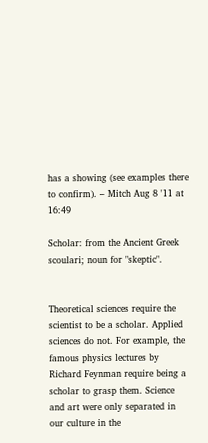has a showing (see examples there to confirm). – Mitch Aug 8 '11 at 16:49

Scholar: from the Ancient Greek scoulari; noun for "skeptic".


Theoretical sciences require the scientist to be a scholar. Applied sciences do not. For example, the famous physics lectures by Richard Feynman require being a scholar to grasp them. Science and art were only separated in our culture in the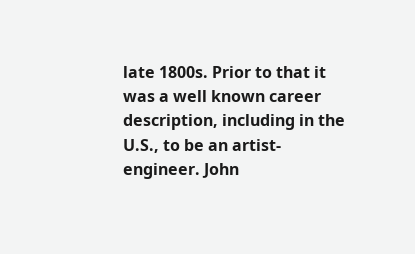late 1800s. Prior to that it was a well known career description, including in the U.S., to be an artist-engineer. John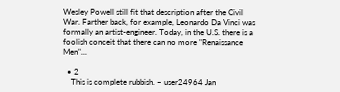Wesley Powell still fit that description after the Civil War. Farther back, for example, Leonardo Da Vinci was formally an artist-engineer. Today, in the U.S. there is a foolish conceit that there can no more "Renaissance Men"...

  • 2
    This is complete rubbish. – user24964 Jan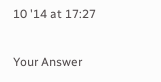10 '14 at 17:27

Your Answer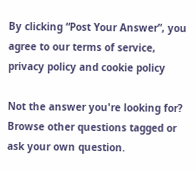By clicking “Post Your Answer”, you agree to our terms of service, privacy policy and cookie policy

Not the answer you're looking for? Browse other questions tagged or ask your own question.